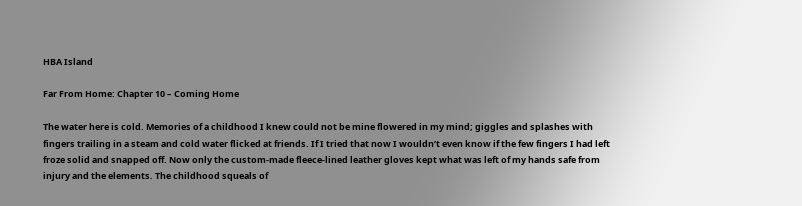HBA Island

Far From Home: Chapter 10 – Coming Home

The water here is cold. Memories of a childhood I knew could not be mine flowered in my mind; giggles and splashes with fingers trailing in a steam and cold water flicked at friends. If I tried that now I wouldn’t even know if the few fingers I had left froze solid and snapped off. Now only the custom-made fleece-lined leather gloves kept what was left of my hands safe from injury and the elements. The childhood squeals of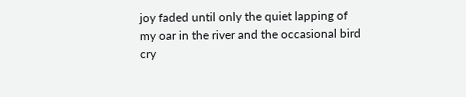joy faded until only the quiet lapping of my oar in the river and the occasional bird cry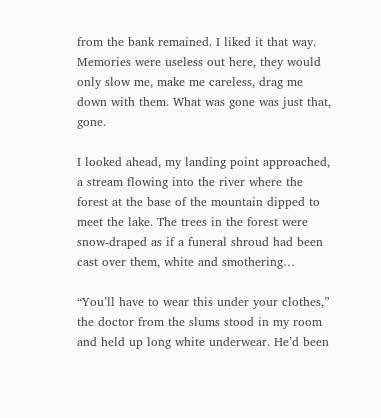from the bank remained. I liked it that way. Memories were useless out here, they would only slow me, make me careless, drag me down with them. What was gone was just that, gone.

I looked ahead, my landing point approached, a stream flowing into the river where the forest at the base of the mountain dipped to meet the lake. The trees in the forest were snow-draped as if a funeral shroud had been cast over them, white and smothering…

“You’ll have to wear this under your clothes,” the doctor from the slums stood in my room and held up long white underwear. He’d been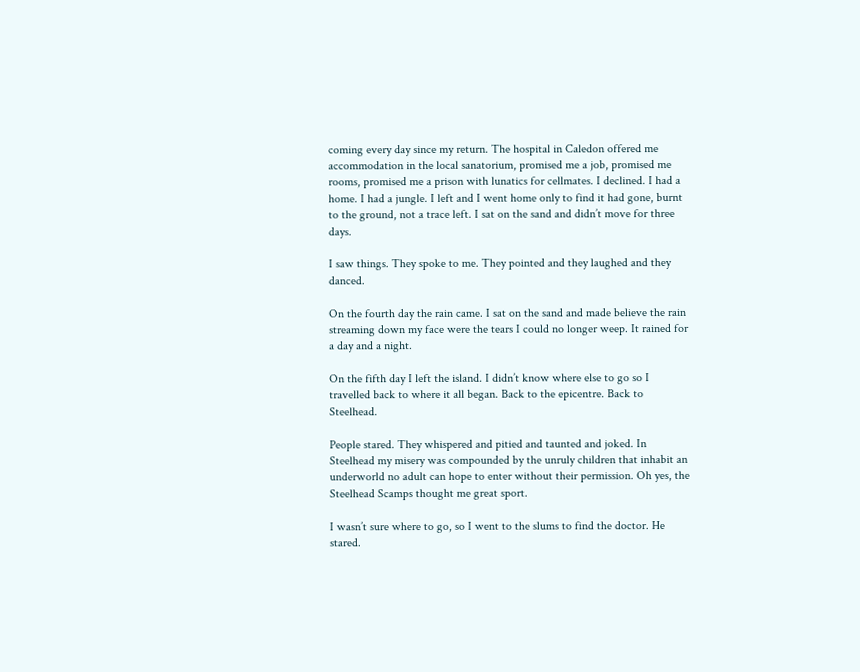coming every day since my return. The hospital in Caledon offered me accommodation in the local sanatorium, promised me a job, promised me rooms, promised me a prison with lunatics for cellmates. I declined. I had a home. I had a jungle. I left and I went home only to find it had gone, burnt to the ground, not a trace left. I sat on the sand and didn’t move for three days.

I saw things. They spoke to me. They pointed and they laughed and they danced.

On the fourth day the rain came. I sat on the sand and made believe the rain streaming down my face were the tears I could no longer weep. It rained for a day and a night.

On the fifth day I left the island. I didn’t know where else to go so I travelled back to where it all began. Back to the epicentre. Back to Steelhead.

People stared. They whispered and pitied and taunted and joked. In Steelhead my misery was compounded by the unruly children that inhabit an underworld no adult can hope to enter without their permission. Oh yes, the Steelhead Scamps thought me great sport.

I wasn’t sure where to go, so I went to the slums to find the doctor. He stared.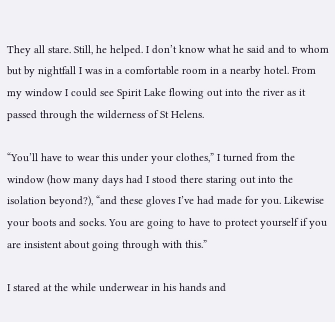They all stare. Still, he helped. I don’t know what he said and to whom but by nightfall I was in a comfortable room in a nearby hotel. From my window I could see Spirit Lake flowing out into the river as it passed through the wilderness of St Helens.

“You’ll have to wear this under your clothes,” I turned from the window (how many days had I stood there staring out into the isolation beyond?), “and these gloves I’ve had made for you. Likewise your boots and socks. You are going to have to protect yourself if you are insistent about going through with this.”

I stared at the while underwear in his hands and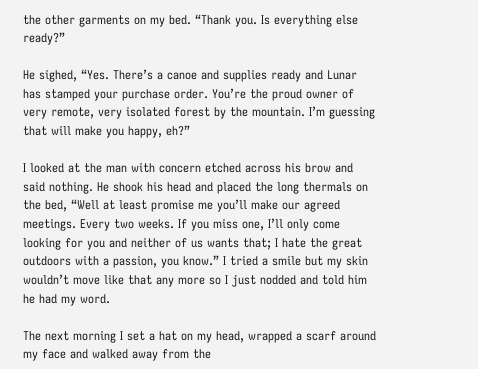the other garments on my bed. “Thank you. Is everything else ready?”

He sighed, “Yes. There’s a canoe and supplies ready and Lunar has stamped your purchase order. You’re the proud owner of very remote, very isolated forest by the mountain. I’m guessing that will make you happy, eh?”

I looked at the man with concern etched across his brow and said nothing. He shook his head and placed the long thermals on the bed, “Well at least promise me you’ll make our agreed meetings. Every two weeks. If you miss one, I’ll only come looking for you and neither of us wants that; I hate the great outdoors with a passion, you know.” I tried a smile but my skin wouldn’t move like that any more so I just nodded and told him he had my word.

The next morning I set a hat on my head, wrapped a scarf around my face and walked away from the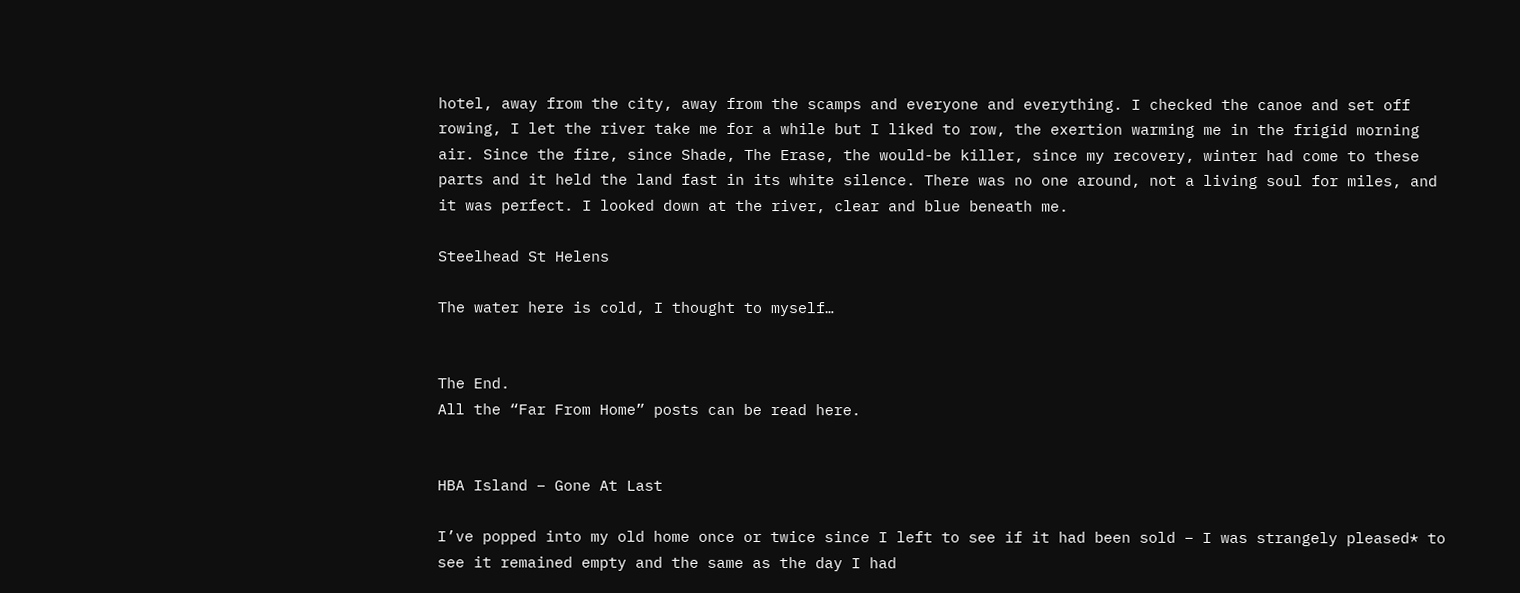hotel, away from the city, away from the scamps and everyone and everything. I checked the canoe and set off rowing, I let the river take me for a while but I liked to row, the exertion warming me in the frigid morning air. Since the fire, since Shade, The Erase, the would-be killer, since my recovery, winter had come to these parts and it held the land fast in its white silence. There was no one around, not a living soul for miles, and it was perfect. I looked down at the river, clear and blue beneath me.

Steelhead St Helens

The water here is cold, I thought to myself…


The End.
All the “Far From Home” posts can be read here.


HBA Island – Gone At Last

I’ve popped into my old home once or twice since I left to see if it had been sold – I was strangely pleased* to see it remained empty and the same as the day I had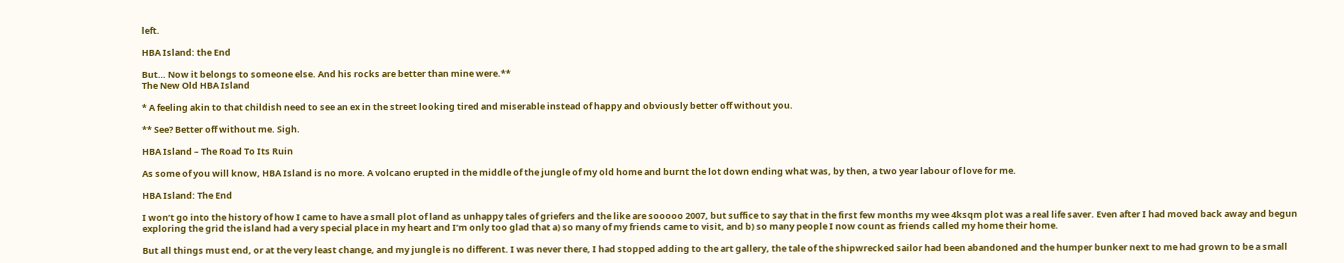left.

HBA Island: the End

But… Now it belongs to someone else. And his rocks are better than mine were.**
The New Old HBA Island

* A feeling akin to that childish need to see an ex in the street looking tired and miserable instead of happy and obviously better off without you.

** See? Better off without me. Sigh.

HBA Island – The Road To Its Ruin

As some of you will know, HBA Island is no more. A volcano erupted in the middle of the jungle of my old home and burnt the lot down ending what was, by then, a two year labour of love for me.

HBA Island: The End

I won’t go into the history of how I came to have a small plot of land as unhappy tales of griefers and the like are sooooo 2007, but suffice to say that in the first few months my wee 4ksqm plot was a real life saver. Even after I had moved back away and begun exploring the grid the island had a very special place in my heart and I’m only too glad that a) so many of my friends came to visit, and b) so many people I now count as friends called my home their home.

But all things must end, or at the very least change, and my jungle is no different. I was never there, I had stopped adding to the art gallery, the tale of the shipwrecked sailor had been abandoned and the humper bunker next to me had grown to be a small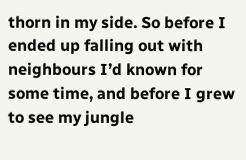thorn in my side. So before I ended up falling out with neighbours I’d known for some time, and before I grew to see my jungle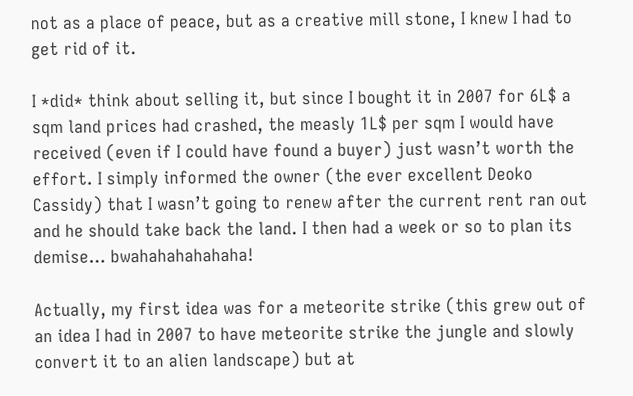not as a place of peace, but as a creative mill stone, I knew I had to get rid of it.

I *did* think about selling it, but since I bought it in 2007 for 6L$ a sqm land prices had crashed, the measly 1L$ per sqm I would have received (even if I could have found a buyer) just wasn’t worth the effort. I simply informed the owner (the ever excellent Deoko Cassidy) that I wasn’t going to renew after the current rent ran out and he should take back the land. I then had a week or so to plan its demise… bwahahahahahaha!

Actually, my first idea was for a meteorite strike (this grew out of an idea I had in 2007 to have meteorite strike the jungle and slowly convert it to an alien landscape) but at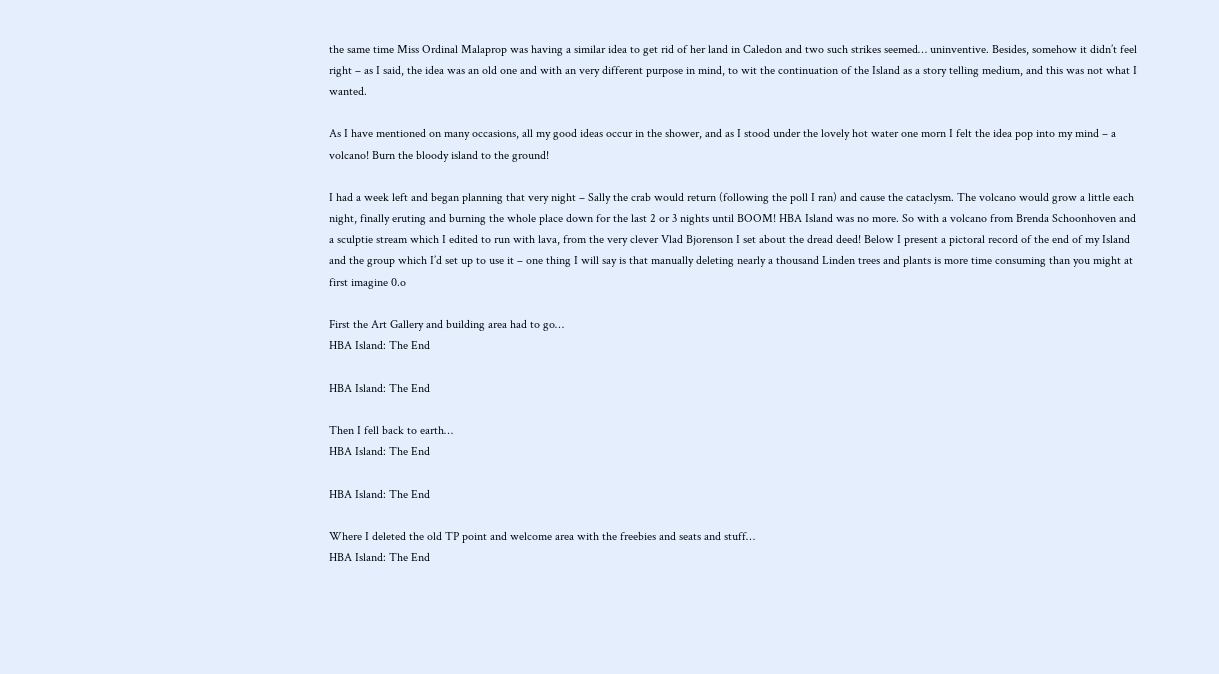the same time Miss Ordinal Malaprop was having a similar idea to get rid of her land in Caledon and two such strikes seemed… uninventive. Besides, somehow it didn’t feel right – as I said, the idea was an old one and with an very different purpose in mind, to wit the continuation of the Island as a story telling medium, and this was not what I wanted.

As I have mentioned on many occasions, all my good ideas occur in the shower, and as I stood under the lovely hot water one morn I felt the idea pop into my mind – a volcano! Burn the bloody island to the ground!

I had a week left and began planning that very night – Sally the crab would return (following the poll I ran) and cause the cataclysm. The volcano would grow a little each night, finally eruting and burning the whole place down for the last 2 or 3 nights until BOOM! HBA Island was no more. So with a volcano from Brenda Schoonhoven and a sculptie stream which I edited to run with lava, from the very clever Vlad Bjorenson I set about the dread deed! Below I present a pictoral record of the end of my Island and the group which I’d set up to use it – one thing I will say is that manually deleting nearly a thousand Linden trees and plants is more time consuming than you might at first imagine 0.o

First the Art Gallery and building area had to go…
HBA Island: The End

HBA Island: The End

Then I fell back to earth…
HBA Island: The End

HBA Island: The End

Where I deleted the old TP point and welcome area with the freebies and seats and stuff…
HBA Island: The End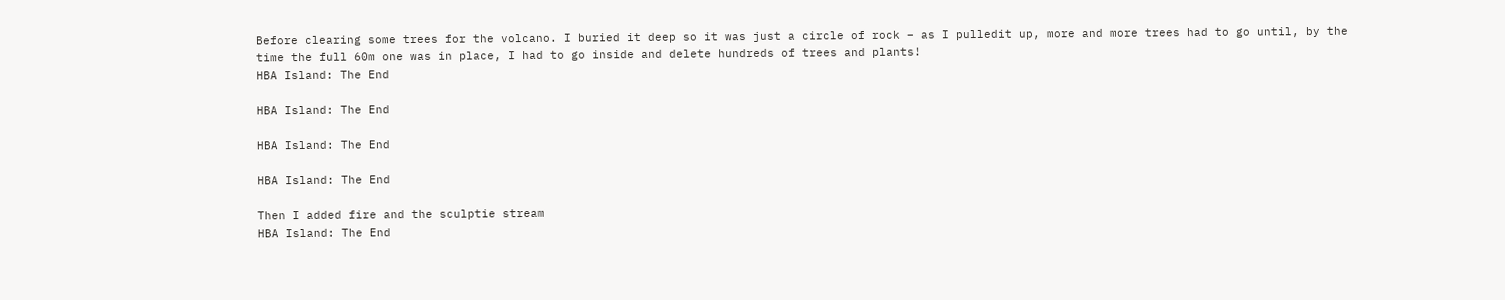Before clearing some trees for the volcano. I buried it deep so it was just a circle of rock – as I pulledit up, more and more trees had to go until, by the time the full 60m one was in place, I had to go inside and delete hundreds of trees and plants!
HBA Island: The End

HBA Island: The End

HBA Island: The End

HBA Island: The End

Then I added fire and the sculptie stream
HBA Island: The End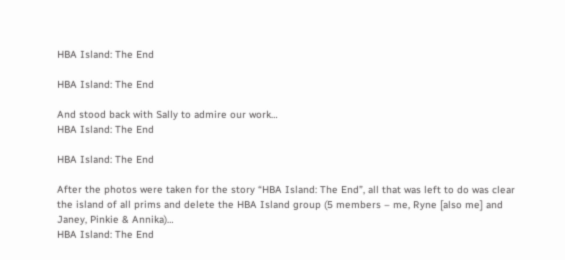HBA Island: The End

HBA Island: The End

And stood back with Sally to admire our work…
HBA Island: The End

HBA Island: The End

After the photos were taken for the story “HBA Island: The End”, all that was left to do was clear the island of all prims and delete the HBA Island group (5 members – me, Ryne [also me] and Janey, Pinkie & Annika)…
HBA Island: The End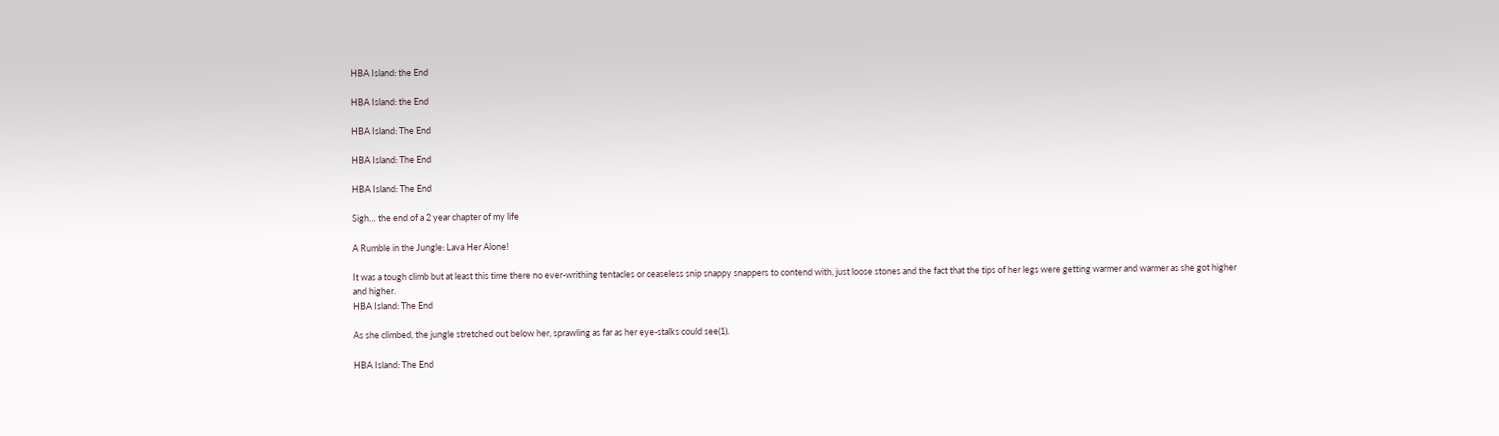HBA Island: the End

HBA Island: the End

HBA Island: The End

HBA Island: The End

HBA Island: The End

Sigh… the end of a 2 year chapter of my life

A Rumble in the Jungle: Lava Her Alone!

It was a tough climb but at least this time there no ever-writhing tentacles or ceaseless snip snappy snappers to contend with, just loose stones and the fact that the tips of her legs were getting warmer and warmer as she got higher and higher.
HBA Island: The End

As she climbed, the jungle stretched out below her, sprawling as far as her eye-stalks could see(1).

HBA Island: The End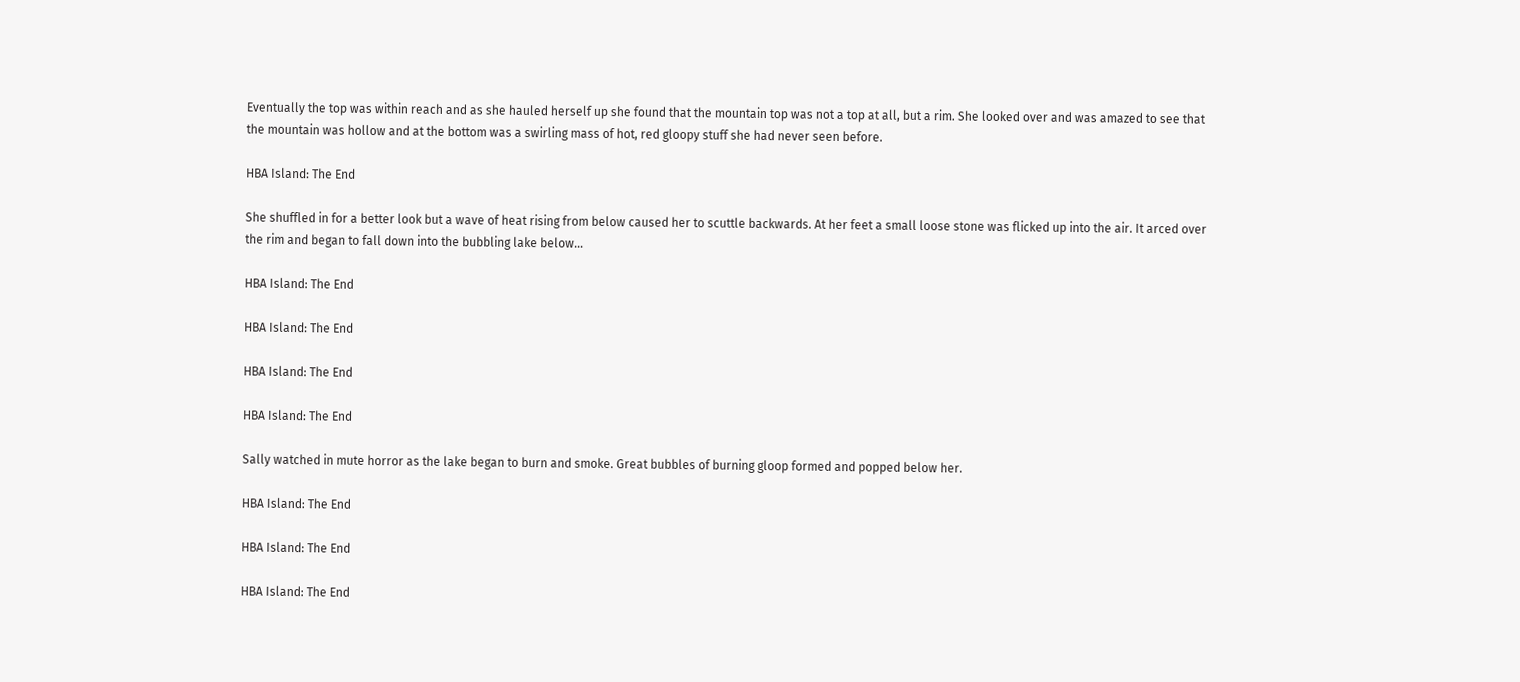Eventually the top was within reach and as she hauled herself up she found that the mountain top was not a top at all, but a rim. She looked over and was amazed to see that the mountain was hollow and at the bottom was a swirling mass of hot, red gloopy stuff she had never seen before.

HBA Island: The End

She shuffled in for a better look but a wave of heat rising from below caused her to scuttle backwards. At her feet a small loose stone was flicked up into the air. It arced over the rim and began to fall down into the bubbling lake below…

HBA Island: The End

HBA Island: The End

HBA Island: The End

HBA Island: The End

Sally watched in mute horror as the lake began to burn and smoke. Great bubbles of burning gloop formed and popped below her.

HBA Island: The End

HBA Island: The End

HBA Island: The End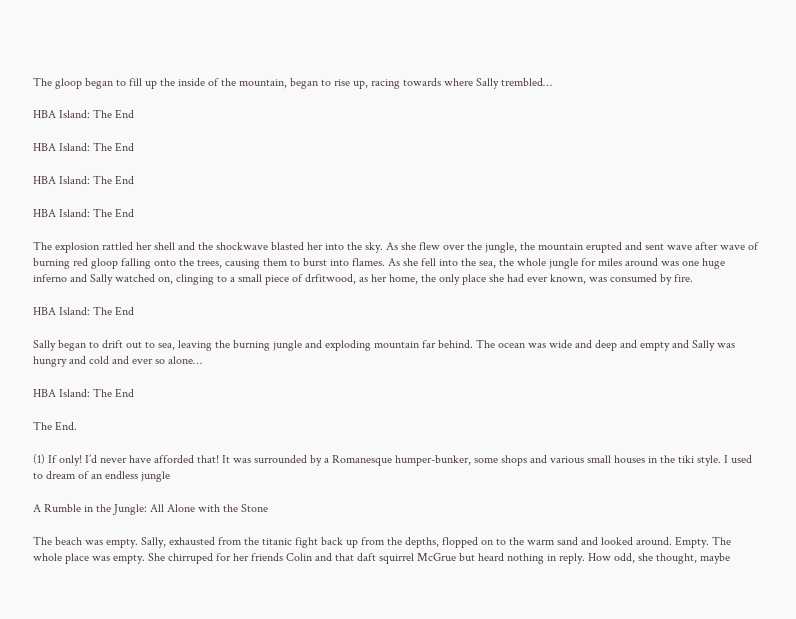The gloop began to fill up the inside of the mountain, began to rise up, racing towards where Sally trembled…

HBA Island: The End

HBA Island: The End

HBA Island: The End

HBA Island: The End

The explosion rattled her shell and the shockwave blasted her into the sky. As she flew over the jungle, the mountain erupted and sent wave after wave of burning red gloop falling onto the trees, causing them to burst into flames. As she fell into the sea, the whole jungle for miles around was one huge inferno and Sally watched on, clinging to a small piece of drfitwood, as her home, the only place she had ever known, was consumed by fire.

HBA Island: The End

Sally began to drift out to sea, leaving the burning jungle and exploding mountain far behind. The ocean was wide and deep and empty and Sally was hungry and cold and ever so alone…

HBA Island: The End

The End.

(1) If only! I’d never have afforded that! It was surrounded by a Romanesque humper-bunker, some shops and various small houses in the tiki style. I used to dream of an endless jungle

A Rumble in the Jungle: All Alone with the Stone

The beach was empty. Sally, exhausted from the titanic fight back up from the depths, flopped on to the warm sand and looked around. Empty. The whole place was empty. She chirruped for her friends Colin and that daft squirrel McGrue but heard nothing in reply. How odd, she thought, maybe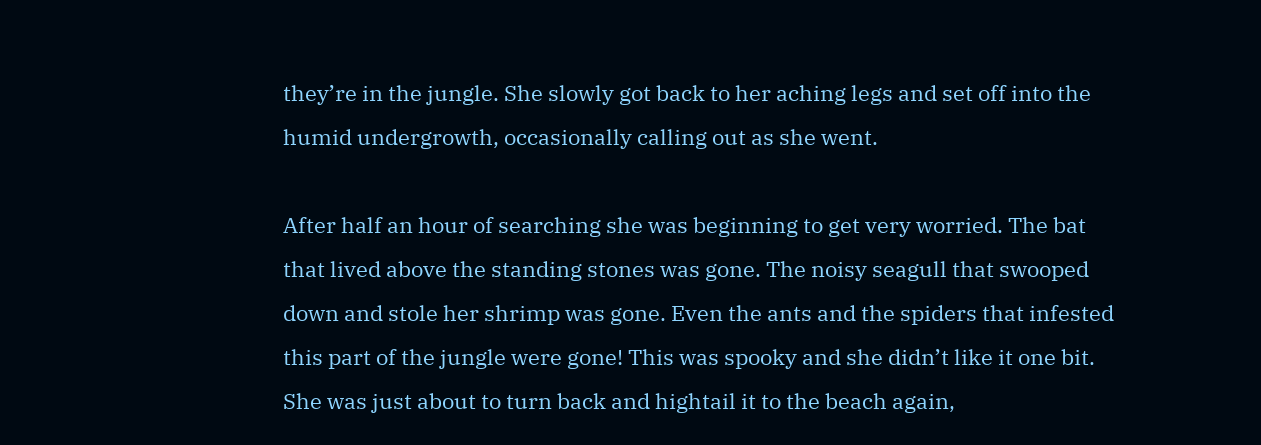they’re in the jungle. She slowly got back to her aching legs and set off into the humid undergrowth, occasionally calling out as she went.

After half an hour of searching she was beginning to get very worried. The bat that lived above the standing stones was gone. The noisy seagull that swooped down and stole her shrimp was gone. Even the ants and the spiders that infested this part of the jungle were gone! This was spooky and she didn’t like it one bit. She was just about to turn back and hightail it to the beach again,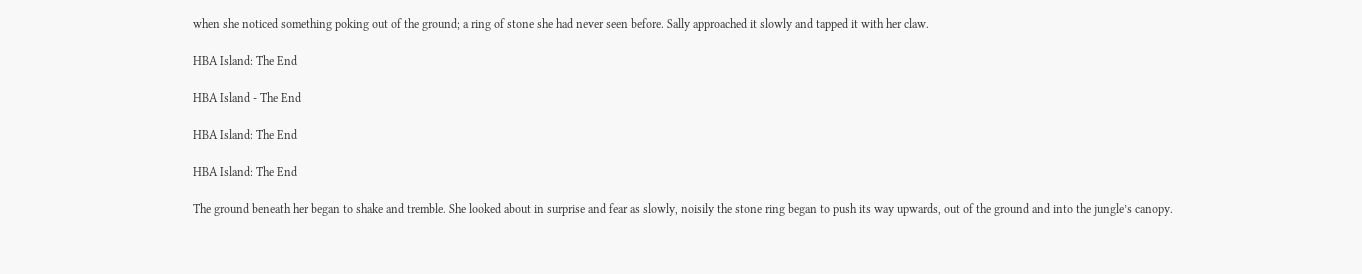when she noticed something poking out of the ground; a ring of stone she had never seen before. Sally approached it slowly and tapped it with her claw.

HBA Island: The End

HBA Island - The End

HBA Island: The End

HBA Island: The End

The ground beneath her began to shake and tremble. She looked about in surprise and fear as slowly, noisily the stone ring began to push its way upwards, out of the ground and into the jungle’s canopy.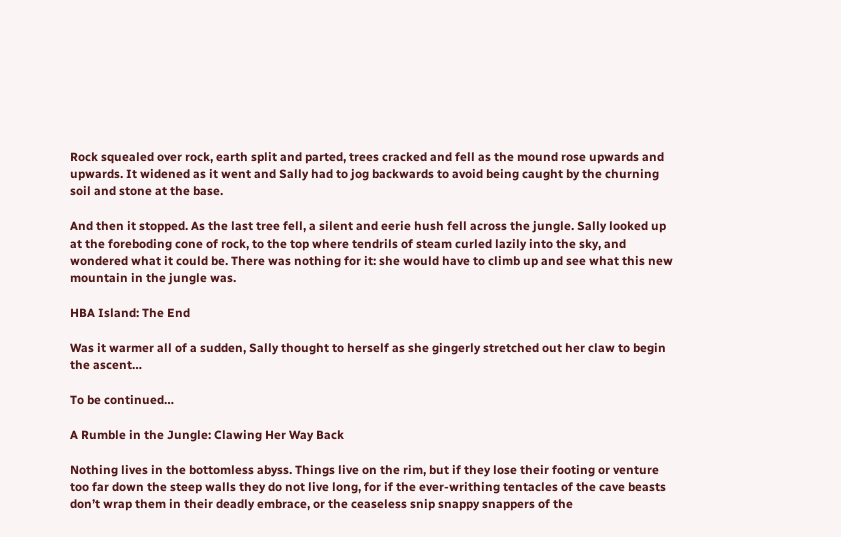Rock squealed over rock, earth split and parted, trees cracked and fell as the mound rose upwards and upwards. It widened as it went and Sally had to jog backwards to avoid being caught by the churning soil and stone at the base.

And then it stopped. As the last tree fell, a silent and eerie hush fell across the jungle. Sally looked up at the foreboding cone of rock, to the top where tendrils of steam curled lazily into the sky, and wondered what it could be. There was nothing for it: she would have to climb up and see what this new mountain in the jungle was.

HBA Island: The End

Was it warmer all of a sudden, Sally thought to herself as she gingerly stretched out her claw to begin the ascent…

To be continued…

A Rumble in the Jungle: Clawing Her Way Back

Nothing lives in the bottomless abyss. Things live on the rim, but if they lose their footing or venture too far down the steep walls they do not live long, for if the ever-writhing tentacles of the cave beasts don’t wrap them in their deadly embrace, or the ceaseless snip snappy snappers of the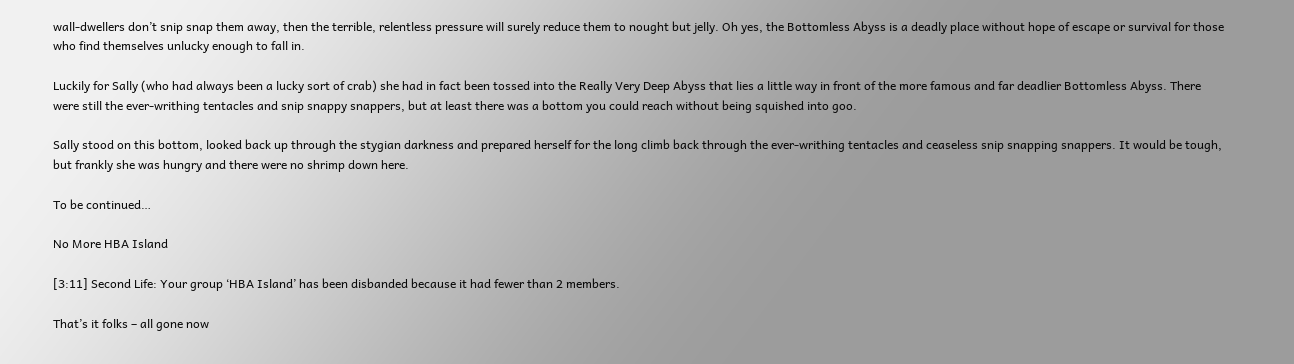wall-dwellers don’t snip snap them away, then the terrible, relentless pressure will surely reduce them to nought but jelly. Oh yes, the Bottomless Abyss is a deadly place without hope of escape or survival for those who find themselves unlucky enough to fall in.

Luckily for Sally (who had always been a lucky sort of crab) she had in fact been tossed into the Really Very Deep Abyss that lies a little way in front of the more famous and far deadlier Bottomless Abyss. There were still the ever-writhing tentacles and snip snappy snappers, but at least there was a bottom you could reach without being squished into goo.

Sally stood on this bottom, looked back up through the stygian darkness and prepared herself for the long climb back through the ever-writhing tentacles and ceaseless snip snapping snappers. It would be tough, but frankly she was hungry and there were no shrimp down here.

To be continued…

No More HBA Island

[3:11] Second Life: Your group ‘HBA Island’ has been disbanded because it had fewer than 2 members.

That’s it folks – all gone now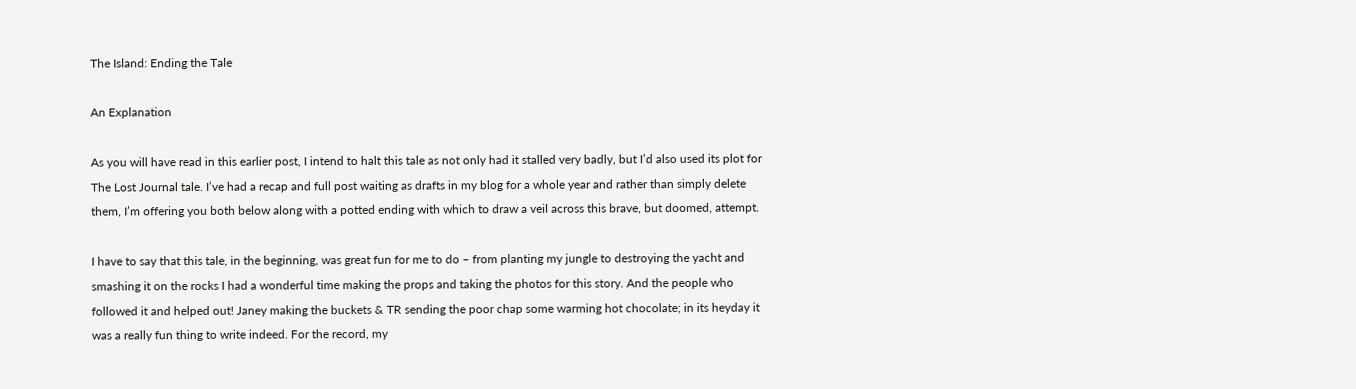The Island: Ending the Tale

An Explanation

As you will have read in this earlier post, I intend to halt this tale as not only had it stalled very badly, but I’d also used its plot for The Lost Journal tale. I’ve had a recap and full post waiting as drafts in my blog for a whole year and rather than simply delete them, I’m offering you both below along with a potted ending with which to draw a veil across this brave, but doomed, attempt.

I have to say that this tale, in the beginning, was great fun for me to do – from planting my jungle to destroying the yacht and smashing it on the rocks I had a wonderful time making the props and taking the photos for this story. And the people who followed it and helped out! Janey making the buckets & TR sending the poor chap some warming hot chocolate; in its heyday it was a really fun thing to write indeed. For the record, my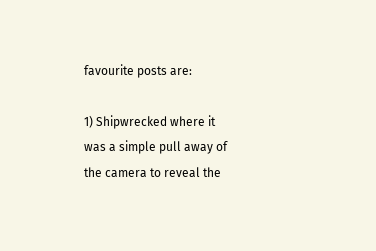favourite posts are:

1) Shipwrecked where it was a simple pull away of the camera to reveal the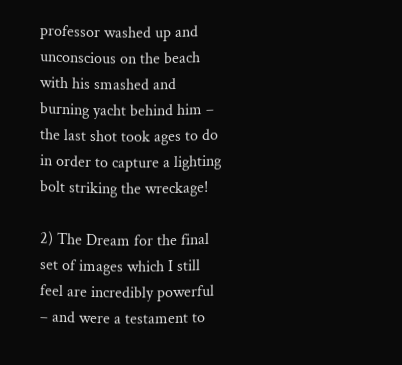professor washed up and unconscious on the beach with his smashed and burning yacht behind him – the last shot took ages to do in order to capture a lighting bolt striking the wreckage!

2) The Dream for the final set of images which I still feel are incredibly powerful – and were a testament to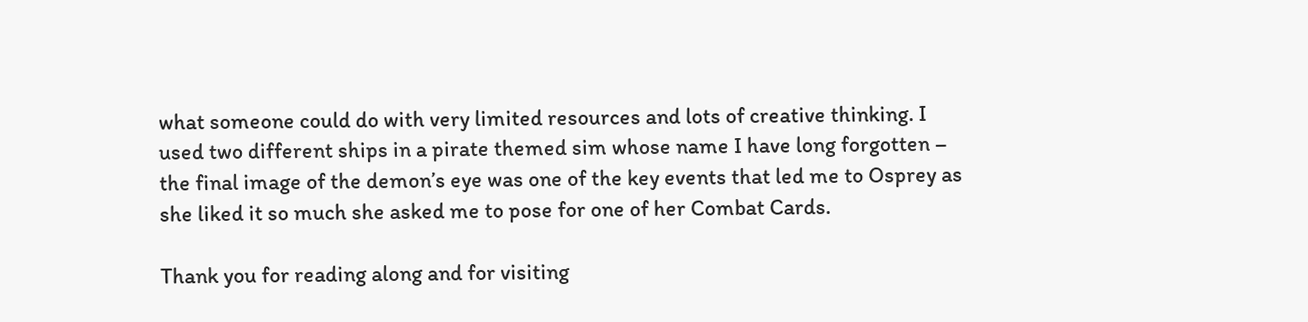what someone could do with very limited resources and lots of creative thinking. I used two different ships in a pirate themed sim whose name I have long forgotten – the final image of the demon’s eye was one of the key events that led me to Osprey as she liked it so much she asked me to pose for one of her Combat Cards.

Thank you for reading along and for visiting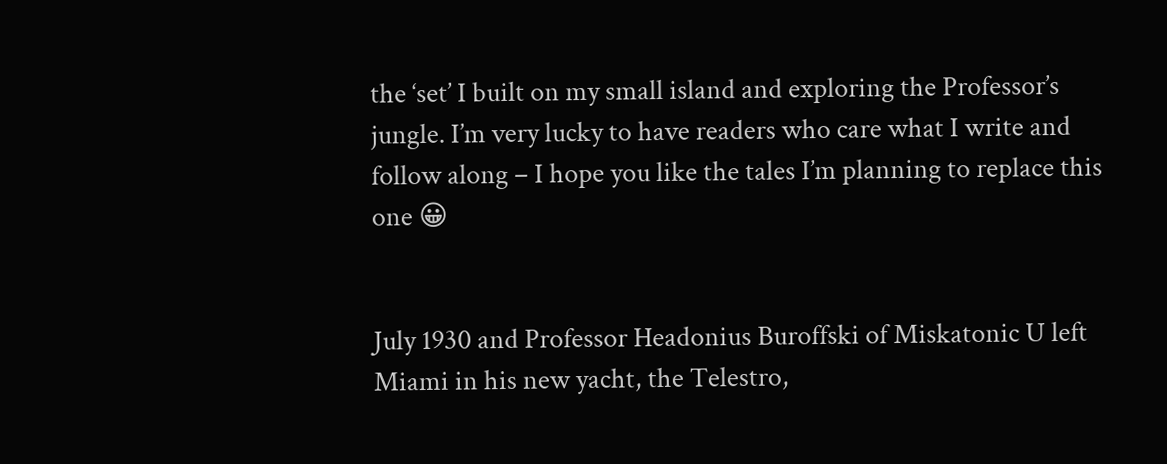the ‘set’ I built on my small island and exploring the Professor’s jungle. I’m very lucky to have readers who care what I write and follow along – I hope you like the tales I’m planning to replace this one 😀


July 1930 and Professor Headonius Buroffski of Miskatonic U left Miami in his new yacht, the Telestro,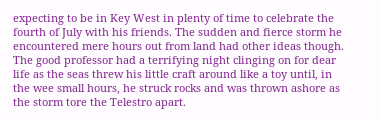expecting to be in Key West in plenty of time to celebrate the fourth of July with his friends. The sudden and fierce storm he encountered mere hours out from land had other ideas though. The good professor had a terrifying night clinging on for dear life as the seas threw his little craft around like a toy until, in the wee small hours, he struck rocks and was thrown ashore as the storm tore the Telestro apart.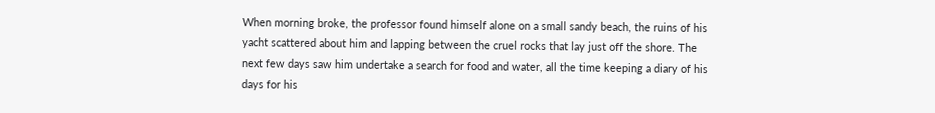When morning broke, the professor found himself alone on a small sandy beach, the ruins of his yacht scattered about him and lapping between the cruel rocks that lay just off the shore. The next few days saw him undertake a search for food and water, all the time keeping a diary of his days for his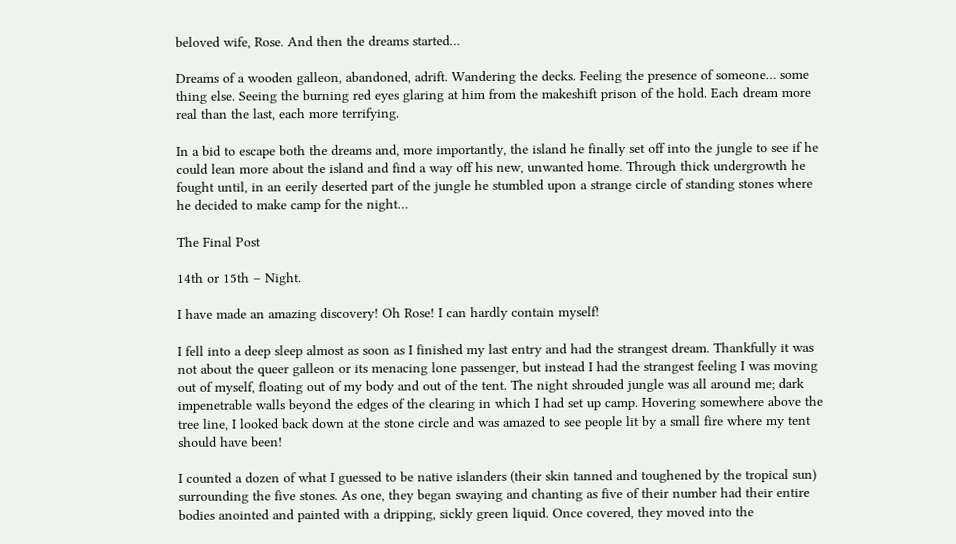beloved wife, Rose. And then the dreams started…

Dreams of a wooden galleon, abandoned, adrift. Wandering the decks. Feeling the presence of someone… some thing else. Seeing the burning red eyes glaring at him from the makeshift prison of the hold. Each dream more real than the last, each more terrifying.

In a bid to escape both the dreams and, more importantly, the island he finally set off into the jungle to see if he could lean more about the island and find a way off his new, unwanted home. Through thick undergrowth he fought until, in an eerily deserted part of the jungle he stumbled upon a strange circle of standing stones where he decided to make camp for the night…

The Final Post

14th or 15th – Night.

I have made an amazing discovery! Oh Rose! I can hardly contain myself!

I fell into a deep sleep almost as soon as I finished my last entry and had the strangest dream. Thankfully it was not about the queer galleon or its menacing lone passenger, but instead I had the strangest feeling I was moving out of myself, floating out of my body and out of the tent. The night shrouded jungle was all around me; dark impenetrable walls beyond the edges of the clearing in which I had set up camp. Hovering somewhere above the tree line, I looked back down at the stone circle and was amazed to see people lit by a small fire where my tent should have been!

I counted a dozen of what I guessed to be native islanders (their skin tanned and toughened by the tropical sun) surrounding the five stones. As one, they began swaying and chanting as five of their number had their entire bodies anointed and painted with a dripping, sickly green liquid. Once covered, they moved into the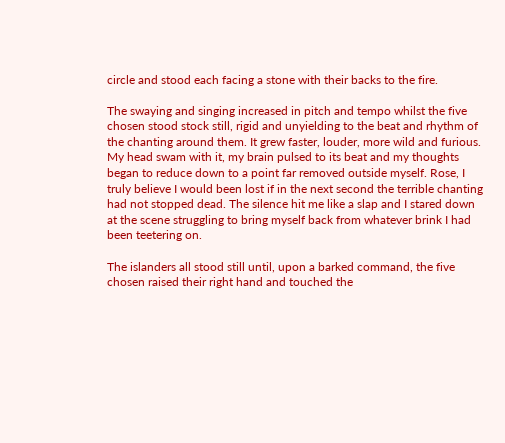circle and stood each facing a stone with their backs to the fire.

The swaying and singing increased in pitch and tempo whilst the five chosen stood stock still, rigid and unyielding to the beat and rhythm of the chanting around them. It grew faster, louder, more wild and furious. My head swam with it, my brain pulsed to its beat and my thoughts began to reduce down to a point far removed outside myself. Rose, I truly believe I would been lost if in the next second the terrible chanting had not stopped dead. The silence hit me like a slap and I stared down at the scene struggling to bring myself back from whatever brink I had been teetering on.

The islanders all stood still until, upon a barked command, the five chosen raised their right hand and touched the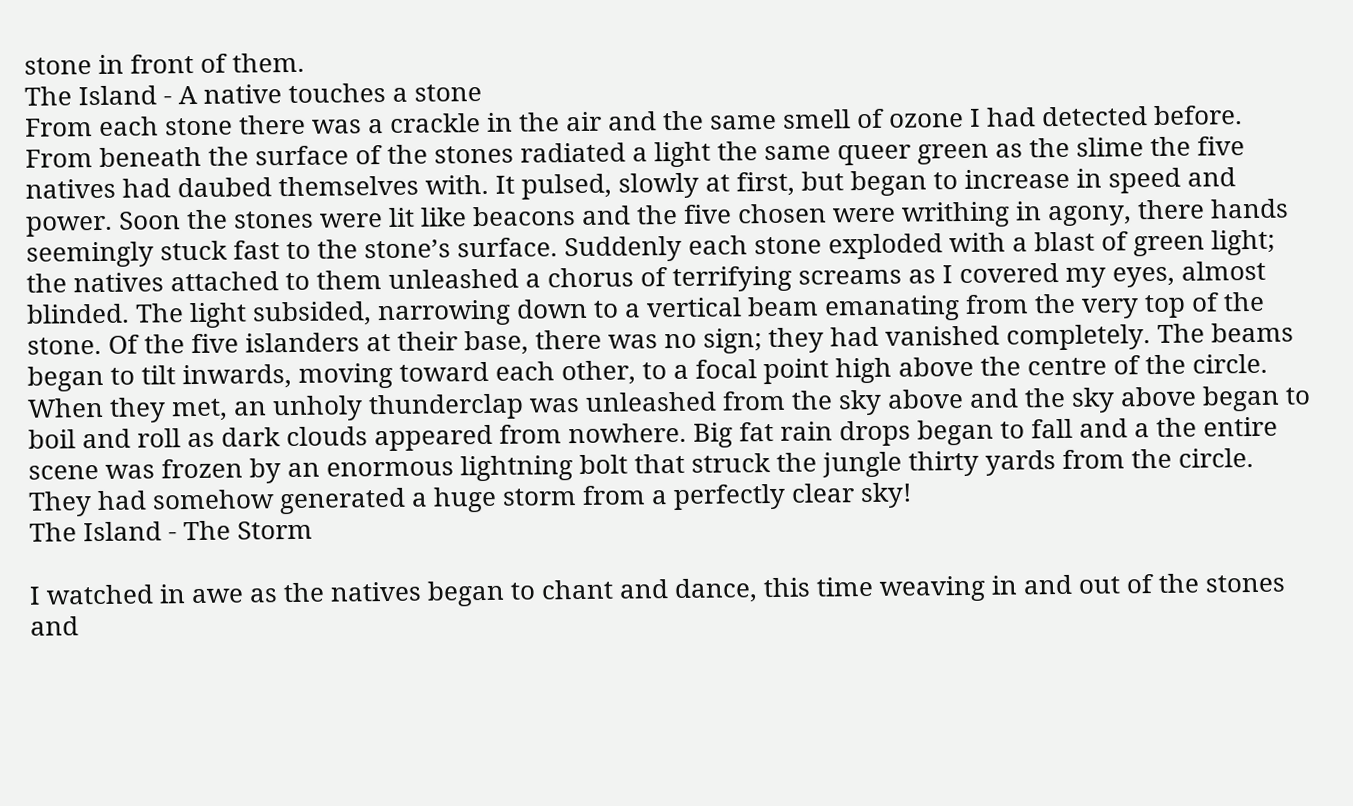stone in front of them.
The Island - A native touches a stone
From each stone there was a crackle in the air and the same smell of ozone I had detected before. From beneath the surface of the stones radiated a light the same queer green as the slime the five natives had daubed themselves with. It pulsed, slowly at first, but began to increase in speed and power. Soon the stones were lit like beacons and the five chosen were writhing in agony, there hands seemingly stuck fast to the stone’s surface. Suddenly each stone exploded with a blast of green light; the natives attached to them unleashed a chorus of terrifying screams as I covered my eyes, almost blinded. The light subsided, narrowing down to a vertical beam emanating from the very top of the stone. Of the five islanders at their base, there was no sign; they had vanished completely. The beams began to tilt inwards, moving toward each other, to a focal point high above the centre of the circle. When they met, an unholy thunderclap was unleashed from the sky above and the sky above began to boil and roll as dark clouds appeared from nowhere. Big fat rain drops began to fall and a the entire scene was frozen by an enormous lightning bolt that struck the jungle thirty yards from the circle. They had somehow generated a huge storm from a perfectly clear sky!
The Island - The Storm

I watched in awe as the natives began to chant and dance, this time weaving in and out of the stones and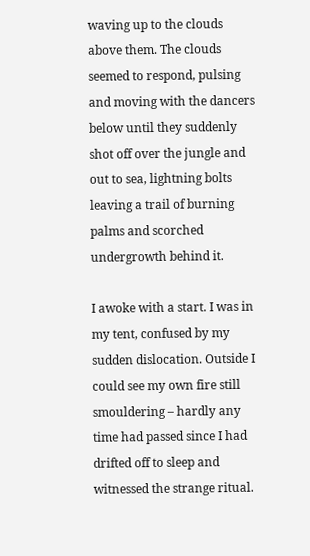waving up to the clouds above them. The clouds seemed to respond, pulsing and moving with the dancers below until they suddenly shot off over the jungle and out to sea, lightning bolts leaving a trail of burning palms and scorched undergrowth behind it.

I awoke with a start. I was in my tent, confused by my sudden dislocation. Outside I could see my own fire still smouldering – hardly any time had passed since I had drifted off to sleep and witnessed the strange ritual.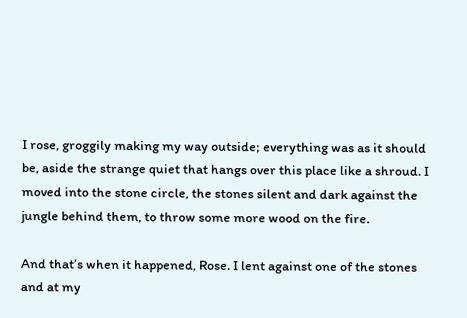I rose, groggily making my way outside; everything was as it should be, aside the strange quiet that hangs over this place like a shroud. I moved into the stone circle, the stones silent and dark against the jungle behind them, to throw some more wood on the fire.

And that’s when it happened, Rose. I lent against one of the stones and at my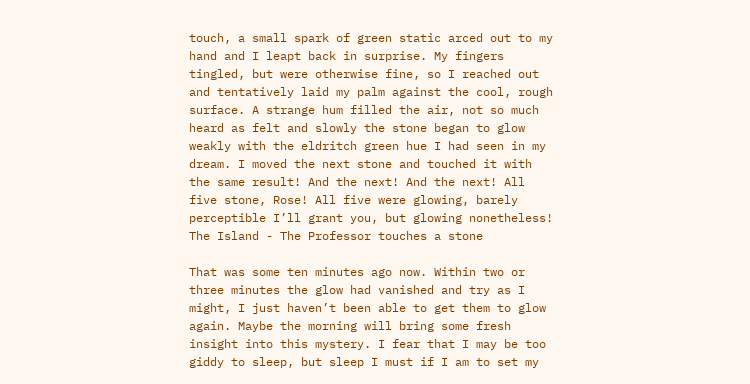touch, a small spark of green static arced out to my hand and I leapt back in surprise. My fingers tingled, but were otherwise fine, so I reached out and tentatively laid my palm against the cool, rough surface. A strange hum filled the air, not so much heard as felt and slowly the stone began to glow weakly with the eldritch green hue I had seen in my dream. I moved the next stone and touched it with the same result! And the next! And the next! All five stone, Rose! All five were glowing, barely perceptible I’ll grant you, but glowing nonetheless!
The Island - The Professor touches a stone

That was some ten minutes ago now. Within two or three minutes the glow had vanished and try as I might, I just haven’t been able to get them to glow again. Maybe the morning will bring some fresh insight into this mystery. I fear that I may be too giddy to sleep, but sleep I must if I am to set my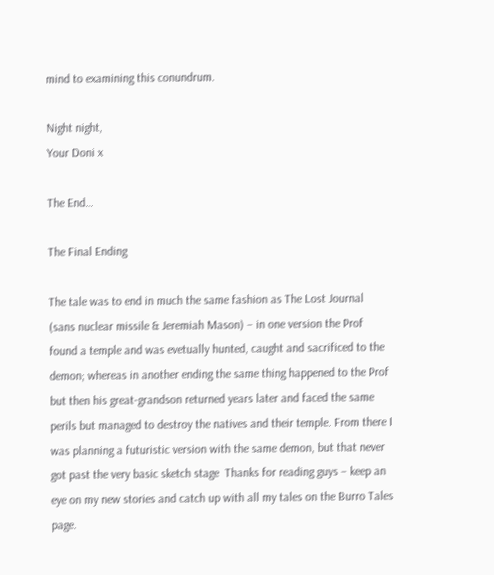mind to examining this conundrum.

Night night,
Your Doni x

The End…

The Final Ending

The tale was to end in much the same fashion as The Lost Journal (sans nuclear missile & Jeremiah Mason) – in one version the Prof found a temple and was evetually hunted, caught and sacrificed to the demon; whereas in another ending the same thing happened to the Prof but then his great-grandson returned years later and faced the same perils but managed to destroy the natives and their temple. From there I was planning a futuristic version with the same demon, but that never got past the very basic sketch stage  Thanks for reading guys – keep an eye on my new stories and catch up with all my tales on the Burro Tales page.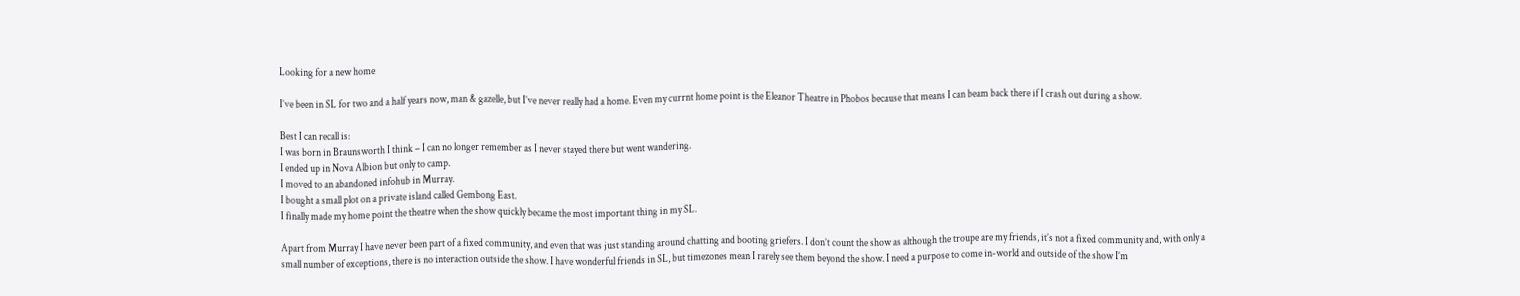Looking for a new home

I’ve been in SL for two and a half years now, man & gazelle, but I’ve never really had a home. Even my currnt home point is the Eleanor Theatre in Phobos because that means I can beam back there if I crash out during a show.

Best I can recall is:
I was born in Braunsworth I think – I can no longer remember as I never stayed there but went wandering.
I ended up in Nova Albion but only to camp.
I moved to an abandoned infohub in Murray.
I bought a small plot on a private island called Gembong East.
I finally made my home point the theatre when the show quickly became the most important thing in my SL.

Apart from Murray I have never been part of a fixed community, and even that was just standing around chatting and booting griefers. I don’t count the show as although the troupe are my friends, it’s not a fixed community and, with only a small number of exceptions, there is no interaction outside the show. I have wonderful friends in SL, but timezones mean I rarely see them beyond the show. I need a purpose to come in-world and outside of the show I’m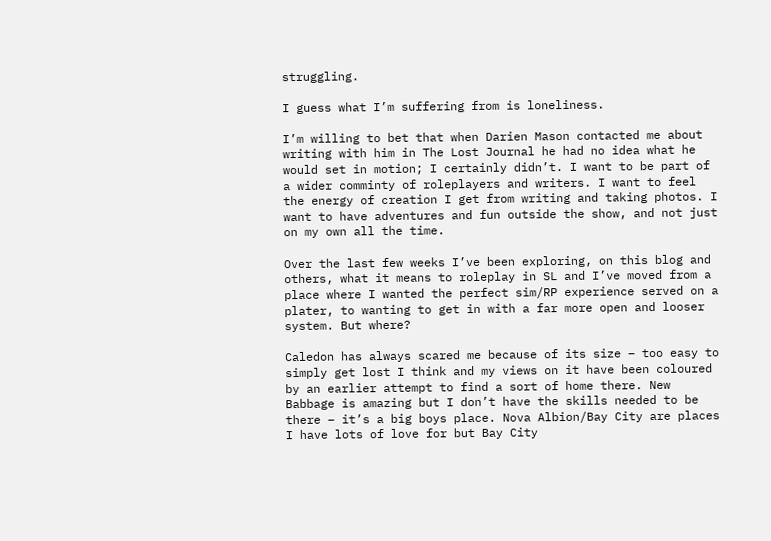struggling.

I guess what I’m suffering from is loneliness.

I’m willing to bet that when Darien Mason contacted me about writing with him in The Lost Journal he had no idea what he would set in motion; I certainly didn’t. I want to be part of a wider comminty of roleplayers and writers. I want to feel the energy of creation I get from writing and taking photos. I want to have adventures and fun outside the show, and not just on my own all the time.

Over the last few weeks I’ve been exploring, on this blog and others, what it means to roleplay in SL and I’ve moved from a place where I wanted the perfect sim/RP experience served on a plater, to wanting to get in with a far more open and looser system. But where?

Caledon has always scared me because of its size – too easy to simply get lost I think and my views on it have been coloured by an earlier attempt to find a sort of home there. New Babbage is amazing but I don’t have the skills needed to be there – it’s a big boys place. Nova Albion/Bay City are places I have lots of love for but Bay City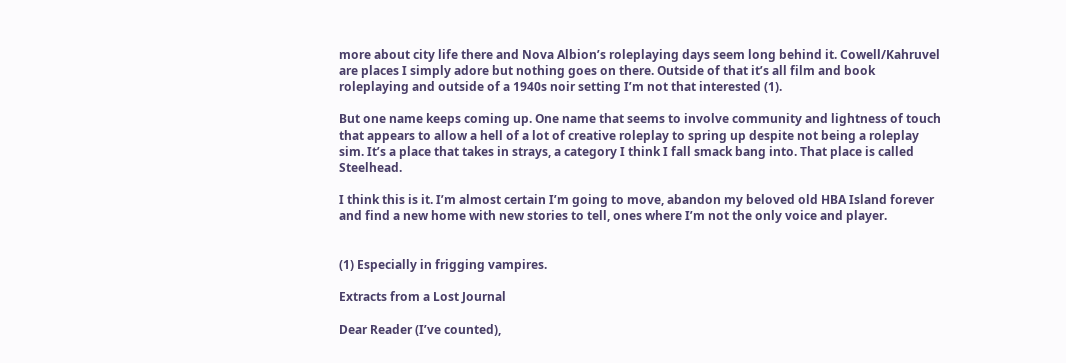more about city life there and Nova Albion’s roleplaying days seem long behind it. Cowell/Kahruvel are places I simply adore but nothing goes on there. Outside of that it’s all film and book roleplaying and outside of a 1940s noir setting I’m not that interested (1).

But one name keeps coming up. One name that seems to involve community and lightness of touch that appears to allow a hell of a lot of creative roleplay to spring up despite not being a roleplay sim. It’s a place that takes in strays, a category I think I fall smack bang into. That place is called Steelhead.

I think this is it. I’m almost certain I’m going to move, abandon my beloved old HBA Island forever and find a new home with new stories to tell, ones where I’m not the only voice and player.


(1) Especially in frigging vampires.

Extracts from a Lost Journal

Dear Reader (I’ve counted),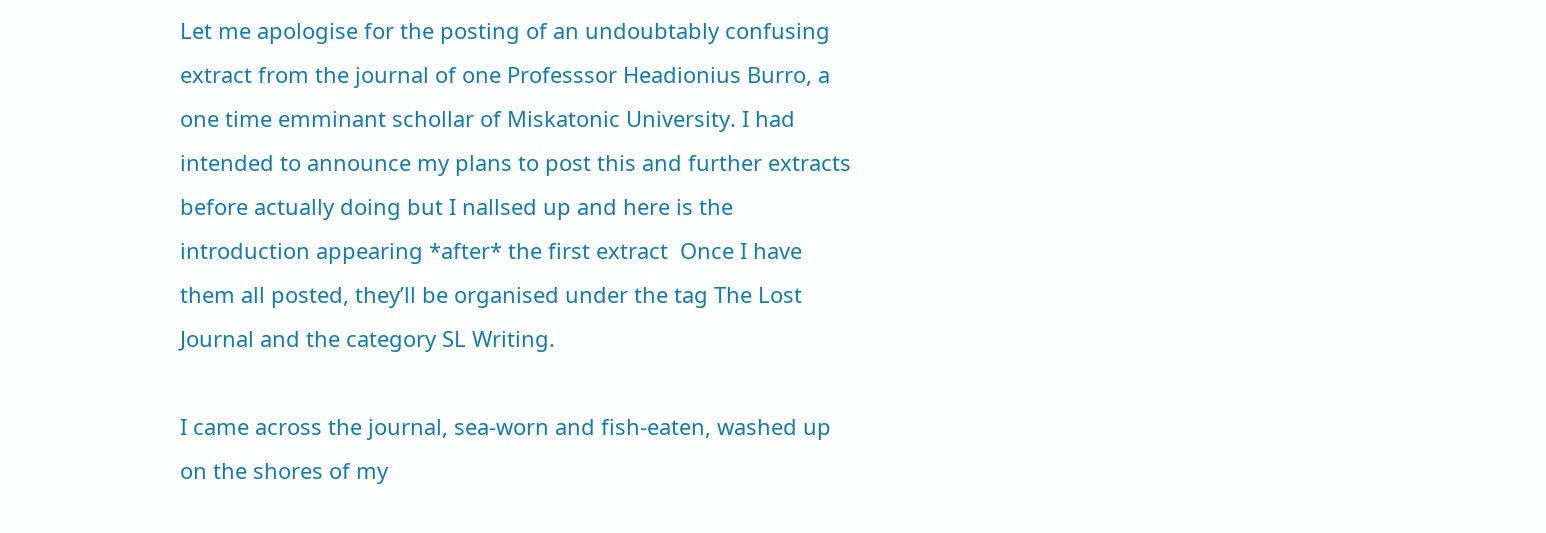Let me apologise for the posting of an undoubtably confusing extract from the journal of one Professsor Headionius Burro, a one time emminant schollar of Miskatonic University. I had intended to announce my plans to post this and further extracts before actually doing but I nallsed up and here is the introduction appearing *after* the first extract  Once I have them all posted, they’ll be organised under the tag The Lost Journal and the category SL Writing.

I came across the journal, sea-worn and fish-eaten, washed up on the shores of my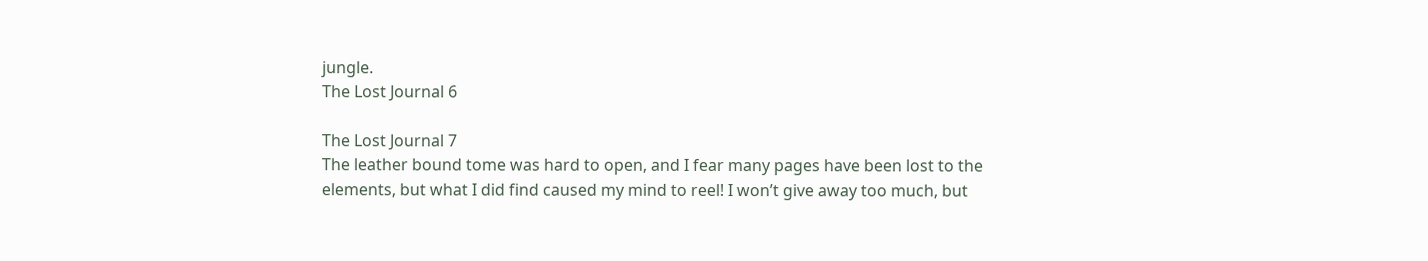jungle.
The Lost Journal 6

The Lost Journal 7
The leather bound tome was hard to open, and I fear many pages have been lost to the elements, but what I did find caused my mind to reel! I won’t give away too much, but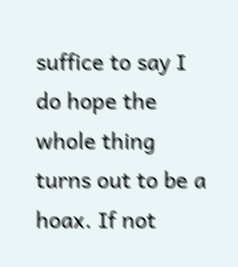suffice to say I do hope the whole thing turns out to be a hoax. If not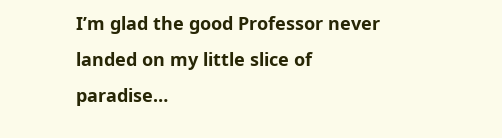I’m glad the good Professor never landed on my little slice of paradise…